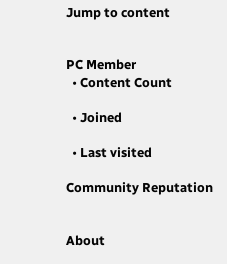Jump to content


PC Member
  • Content Count

  • Joined

  • Last visited

Community Reputation


About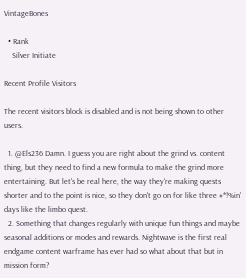VintageBones

  • Rank
    Silver Initiate

Recent Profile Visitors

The recent visitors block is disabled and is not being shown to other users.

  1. @Els236 Damn. I guess you are right about the grind vs. content thing, but they need to find a new formula to make the grind more entertaining. But let's be real here, the way they're making quests shorter and to the point is nice, so they don't go on for like three #*!%in' days like the limbo quest.
  2. Something that changes regularly with unique fun things and maybe seasonal additions or modes and rewards. Nightwave is the first real endgame content warframe has ever had so what about that but in mission form?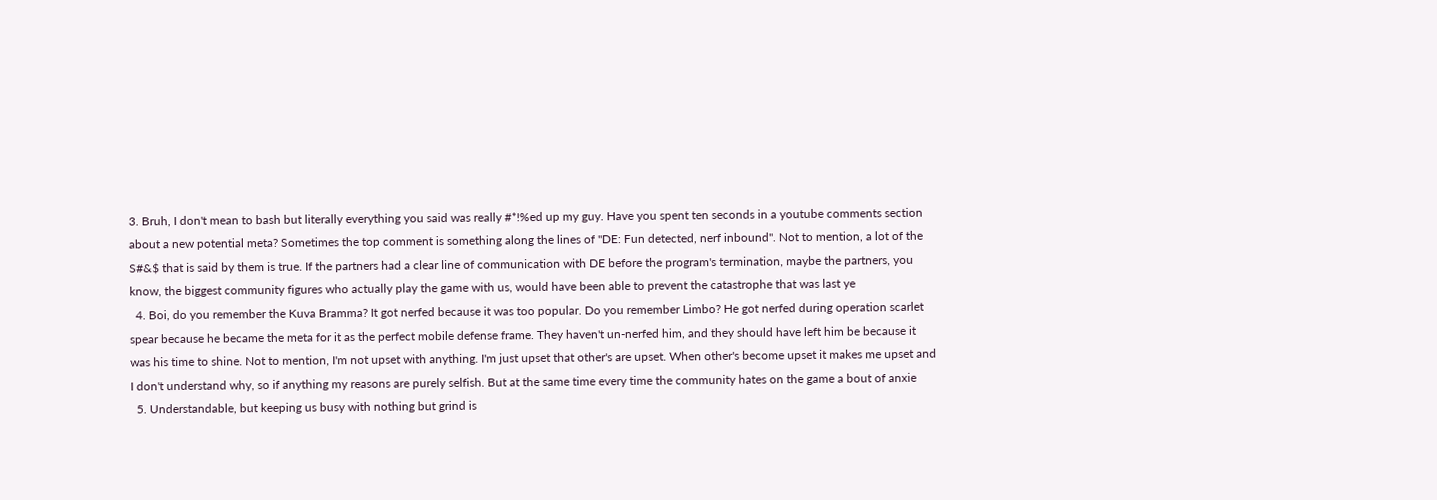3. Bruh, I don't mean to bash but literally everything you said was really #*!%ed up my guy. Have you spent ten seconds in a youtube comments section about a new potential meta? Sometimes the top comment is something along the lines of "DE: Fun detected, nerf inbound". Not to mention, a lot of the S#&$ that is said by them is true. If the partners had a clear line of communication with DE before the program's termination, maybe the partners, you know, the biggest community figures who actually play the game with us, would have been able to prevent the catastrophe that was last ye
  4. Boi, do you remember the Kuva Bramma? It got nerfed because it was too popular. Do you remember Limbo? He got nerfed during operation scarlet spear because he became the meta for it as the perfect mobile defense frame. They haven't un-nerfed him, and they should have left him be because it was his time to shine. Not to mention, I'm not upset with anything. I'm just upset that other's are upset. When other's become upset it makes me upset and I don't understand why, so if anything my reasons are purely selfish. But at the same time every time the community hates on the game a bout of anxie
  5. Understandable, but keeping us busy with nothing but grind is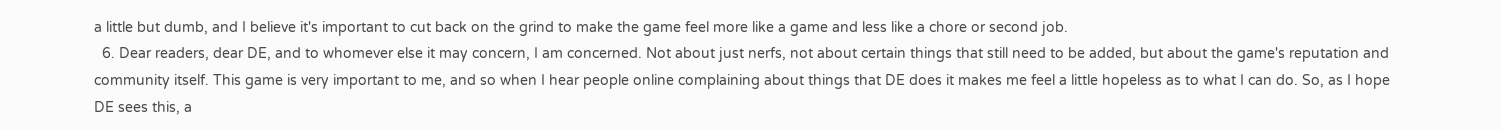a little but dumb, and I believe it's important to cut back on the grind to make the game feel more like a game and less like a chore or second job.
  6. Dear readers, dear DE, and to whomever else it may concern, I am concerned. Not about just nerfs, not about certain things that still need to be added, but about the game's reputation and community itself. This game is very important to me, and so when I hear people online complaining about things that DE does it makes me feel a little hopeless as to what I can do. So, as I hope DE sees this, a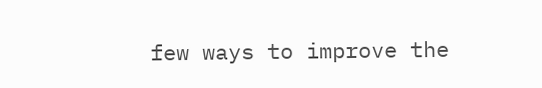few ways to improve the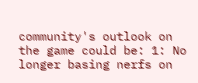community's outlook on the game could be: 1: No longer basing nerfs on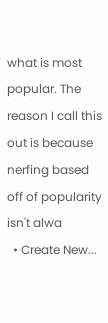what is most popular. The reason I call this out is because nerfing based off of popularity isn't alwa
  • Create New...